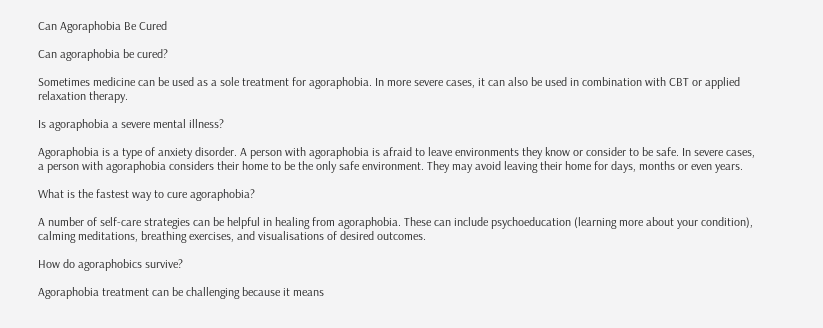Can Agoraphobia Be Cured

Can agoraphobia be cured?

Sometimes medicine can be used as a sole treatment for agoraphobia. In more severe cases, it can also be used in combination with CBT or applied relaxation therapy.

Is agoraphobia a severe mental illness?

Agoraphobia is a type of anxiety disorder. A person with agoraphobia is afraid to leave environments they know or consider to be safe. In severe cases, a person with agoraphobia considers their home to be the only safe environment. They may avoid leaving their home for days, months or even years.

What is the fastest way to cure agoraphobia?

A number of self-care strategies can be helpful in healing from agoraphobia. These can include psychoeducation (learning more about your condition), calming meditations, breathing exercises, and visualisations of desired outcomes.

How do agoraphobics survive?

Agoraphobia treatment can be challenging because it means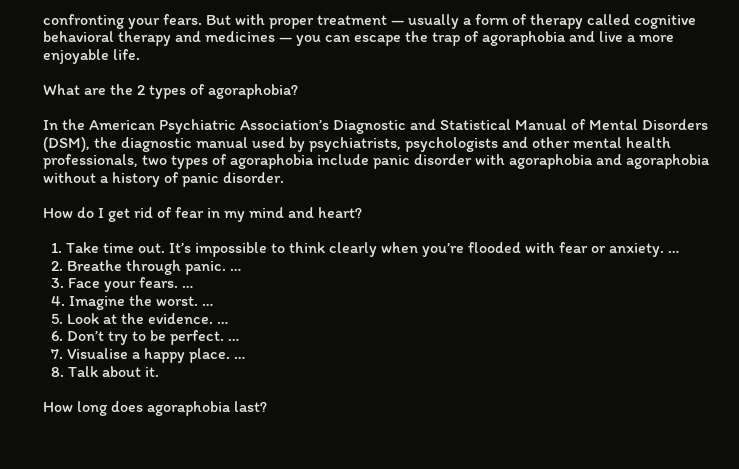confronting your fears. But with proper treatment — usually a form of therapy called cognitive behavioral therapy and medicines — you can escape the trap of agoraphobia and live a more enjoyable life.

What are the 2 types of agoraphobia?

In the American Psychiatric Association’s Diagnostic and Statistical Manual of Mental Disorders (DSM), the diagnostic manual used by psychiatrists, psychologists and other mental health professionals, two types of agoraphobia include panic disorder with agoraphobia and agoraphobia without a history of panic disorder.

How do I get rid of fear in my mind and heart?

  1. Take time out. It’s impossible to think clearly when you’re flooded with fear or anxiety. …
  2. Breathe through panic. …
  3. Face your fears. …
  4. Imagine the worst. …
  5. Look at the evidence. …
  6. Don’t try to be perfect. …
  7. Visualise a happy place. …
  8. Talk about it.

How long does agoraphobia last?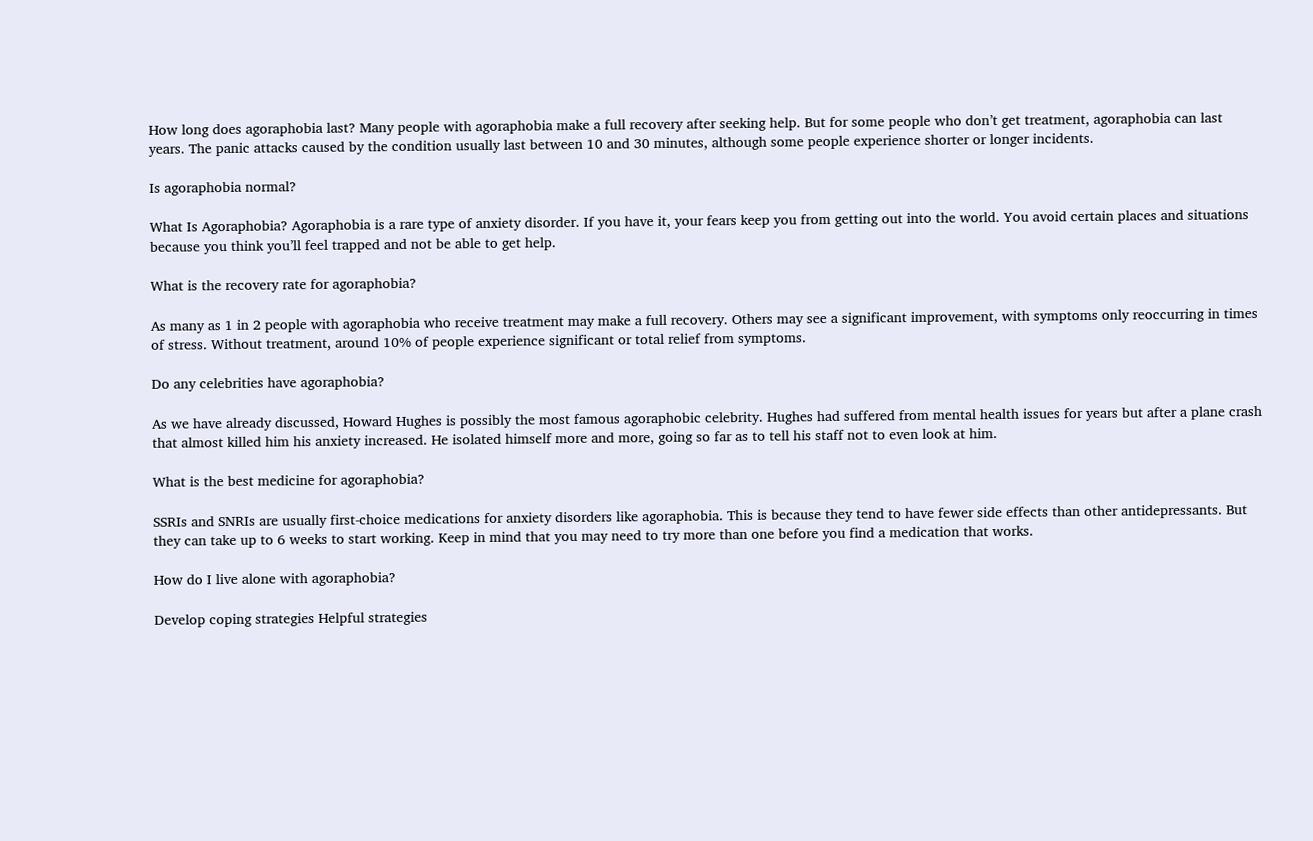How long does agoraphobia last? Many people with agoraphobia make a full recovery after seeking help. But for some people who don’t get treatment, agoraphobia can last years. The panic attacks caused by the condition usually last between 10 and 30 minutes, although some people experience shorter or longer incidents.

Is agoraphobia normal?

What Is Agoraphobia? Agoraphobia is a rare type of anxiety disorder. If you have it, your fears keep you from getting out into the world. You avoid certain places and situations because you think you’ll feel trapped and not be able to get help.

What is the recovery rate for agoraphobia?

As many as 1 in 2 people with agoraphobia who receive treatment may make a full recovery. Others may see a significant improvement, with symptoms only reoccurring in times of stress. Without treatment, around 10% of people experience significant or total relief from symptoms.

Do any celebrities have agoraphobia?

As we have already discussed, Howard Hughes is possibly the most famous agoraphobic celebrity. Hughes had suffered from mental health issues for years but after a plane crash that almost killed him his anxiety increased. He isolated himself more and more, going so far as to tell his staff not to even look at him.

What is the best medicine for agoraphobia?

SSRIs and SNRIs are usually first-choice medications for anxiety disorders like agoraphobia. This is because they tend to have fewer side effects than other antidepressants. But they can take up to 6 weeks to start working. Keep in mind that you may need to try more than one before you find a medication that works.

How do I live alone with agoraphobia?

Develop coping strategies Helpful strategies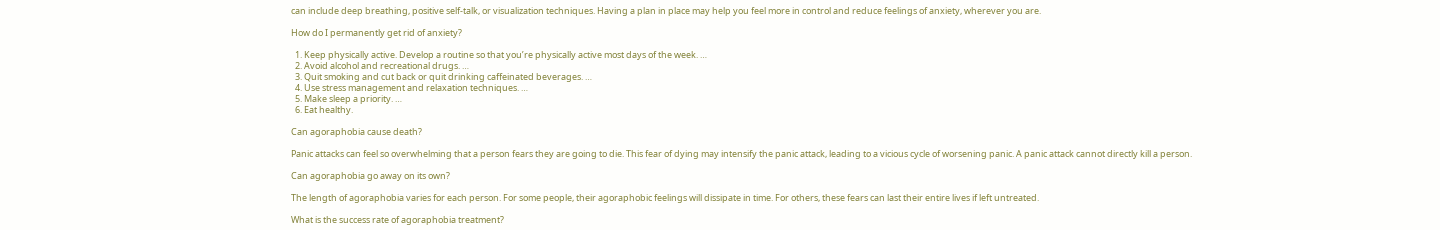can include deep breathing, positive self-talk, or visualization techniques. Having a plan in place may help you feel more in control and reduce feelings of anxiety, wherever you are.

How do I permanently get rid of anxiety?

  1. Keep physically active. Develop a routine so that you’re physically active most days of the week. …
  2. Avoid alcohol and recreational drugs. …
  3. Quit smoking and cut back or quit drinking caffeinated beverages. …
  4. Use stress management and relaxation techniques. …
  5. Make sleep a priority. …
  6. Eat healthy.

Can agoraphobia cause death?

Panic attacks can feel so overwhelming that a person fears they are going to die. This fear of dying may intensify the panic attack, leading to a vicious cycle of worsening panic. A panic attack cannot directly kill a person.

Can agoraphobia go away on its own?

The length of agoraphobia varies for each person. For some people, their agoraphobic feelings will dissipate in time. For others, these fears can last their entire lives if left untreated.

What is the success rate of agoraphobia treatment?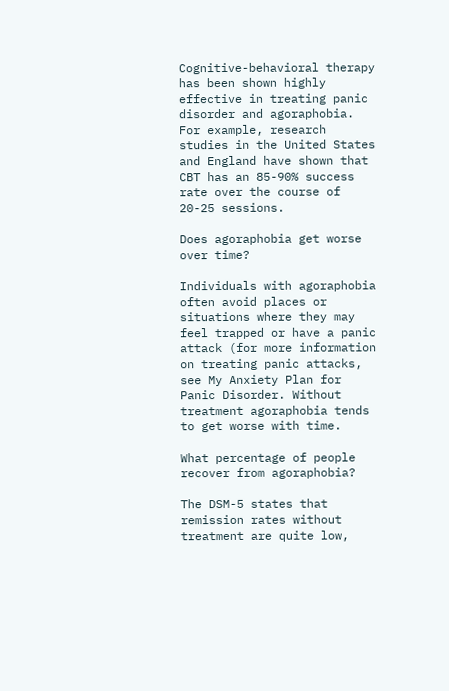Cognitive-behavioral therapy has been shown highly effective in treating panic disorder and agoraphobia. For example, research studies in the United States and England have shown that CBT has an 85-90% success rate over the course of 20-25 sessions.

Does agoraphobia get worse over time?

Individuals with agoraphobia often avoid places or situations where they may feel trapped or have a panic attack (for more information on treating panic attacks, see My Anxiety Plan for Panic Disorder. Without treatment agoraphobia tends to get worse with time.

What percentage of people recover from agoraphobia?

The DSM-5 states that remission rates without treatment are quite low,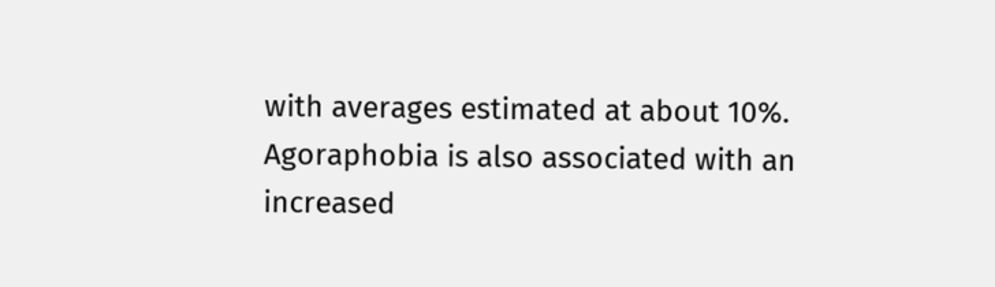with averages estimated at about 10%. Agoraphobia is also associated with an increased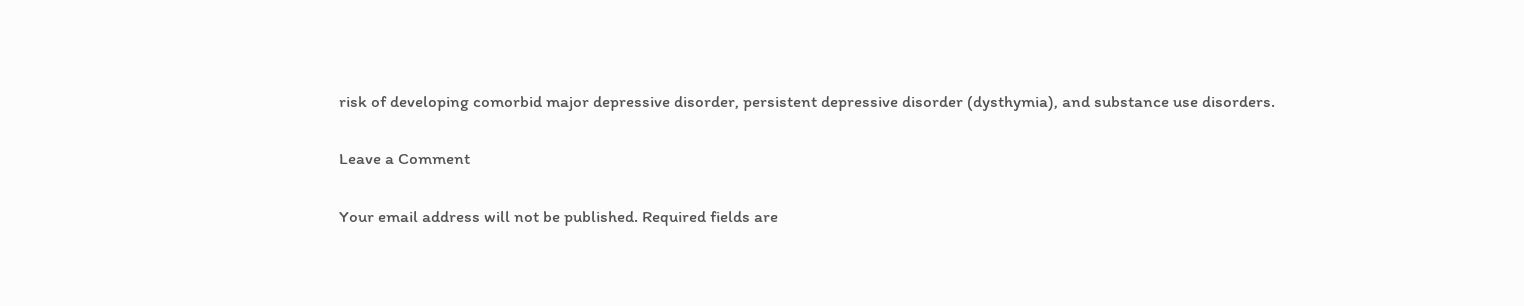risk of developing comorbid major depressive disorder, persistent depressive disorder (dysthymia), and substance use disorders.

Leave a Comment

Your email address will not be published. Required fields are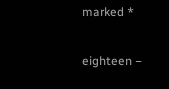marked *

eighteen −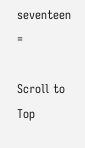seventeen =

Scroll to Top